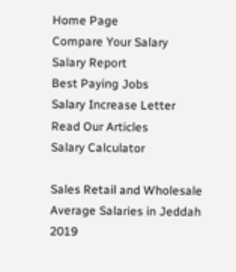Home Page
Compare Your Salary
Salary Report
Best Paying Jobs
Salary Increase Letter
Read Our Articles
Salary Calculator

Sales Retail and Wholesale Average Salaries in Jeddah 2019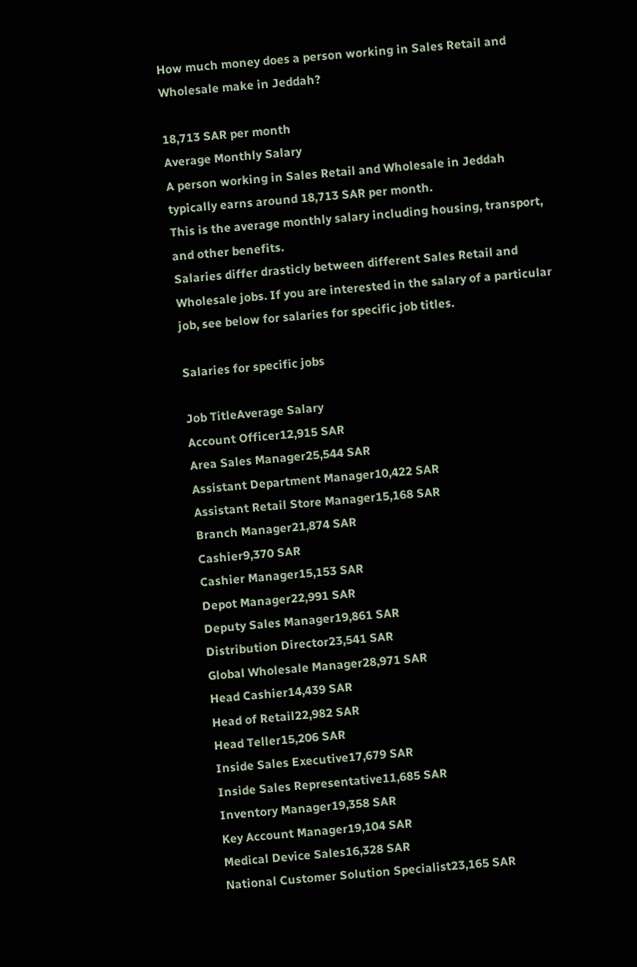How much money does a person working in Sales Retail and Wholesale make in Jeddah?

18,713 SAR per month
Average Monthly Salary
A person working in Sales Retail and Wholesale in Jeddah typically earns around 18,713 SAR per month.
This is the average monthly salary including housing, transport, and other benefits.
Salaries differ drasticly between different Sales Retail and Wholesale jobs. If you are interested in the salary of a particular job, see below for salaries for specific job titles.

Salaries for specific jobs

Job TitleAverage Salary
Account Officer12,915 SAR
Area Sales Manager25,544 SAR
Assistant Department Manager10,422 SAR
Assistant Retail Store Manager15,168 SAR
Branch Manager21,874 SAR
Cashier9,370 SAR
Cashier Manager15,153 SAR
Depot Manager22,991 SAR
Deputy Sales Manager19,861 SAR
Distribution Director23,541 SAR
Global Wholesale Manager28,971 SAR
Head Cashier14,439 SAR
Head of Retail22,982 SAR
Head Teller15,206 SAR
Inside Sales Executive17,679 SAR
Inside Sales Representative11,685 SAR
Inventory Manager19,358 SAR
Key Account Manager19,104 SAR
Medical Device Sales16,328 SAR
National Customer Solution Specialist23,165 SAR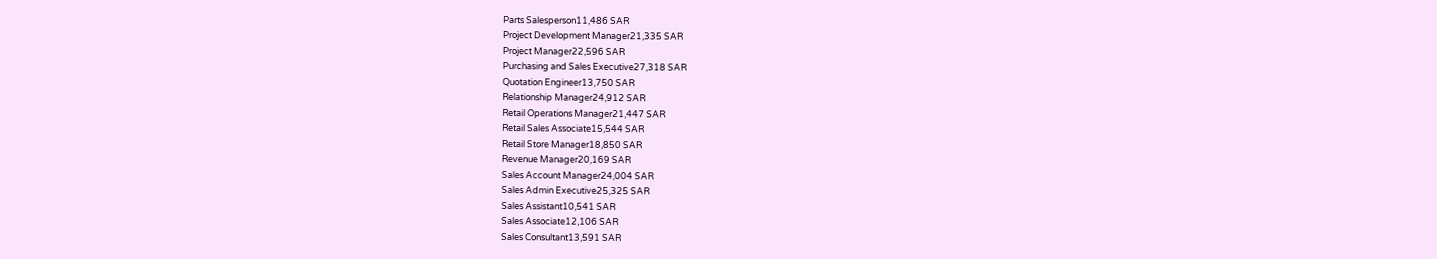Parts Salesperson11,486 SAR
Project Development Manager21,335 SAR
Project Manager22,596 SAR
Purchasing and Sales Executive27,318 SAR
Quotation Engineer13,750 SAR
Relationship Manager24,912 SAR
Retail Operations Manager21,447 SAR
Retail Sales Associate15,544 SAR
Retail Store Manager18,850 SAR
Revenue Manager20,169 SAR
Sales Account Manager24,004 SAR
Sales Admin Executive25,325 SAR
Sales Assistant10,541 SAR
Sales Associate12,106 SAR
Sales Consultant13,591 SAR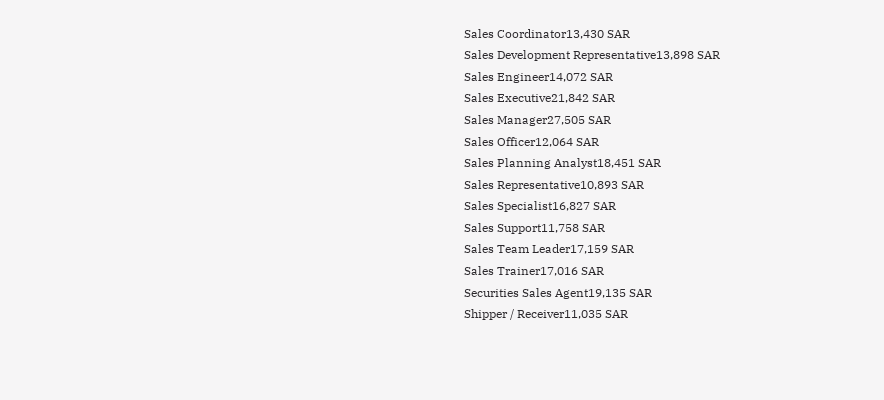Sales Coordinator13,430 SAR
Sales Development Representative13,898 SAR
Sales Engineer14,072 SAR
Sales Executive21,842 SAR
Sales Manager27,505 SAR
Sales Officer12,064 SAR
Sales Planning Analyst18,451 SAR
Sales Representative10,893 SAR
Sales Specialist16,827 SAR
Sales Support11,758 SAR
Sales Team Leader17,159 SAR
Sales Trainer17,016 SAR
Securities Sales Agent19,135 SAR
Shipper / Receiver11,035 SAR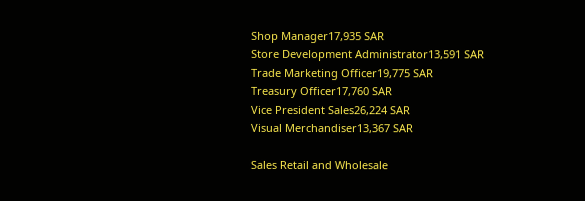Shop Manager17,935 SAR
Store Development Administrator13,591 SAR
Trade Marketing Officer19,775 SAR
Treasury Officer17,760 SAR
Vice President Sales26,224 SAR
Visual Merchandiser13,367 SAR

Sales Retail and Wholesale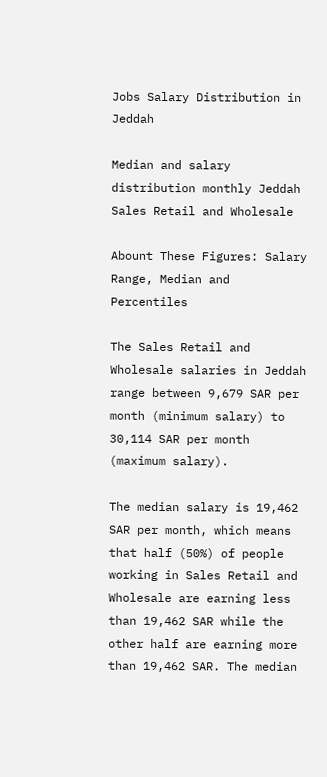Jobs Salary Distribution in Jeddah

Median and salary distribution monthly Jeddah Sales Retail and Wholesale

Abount These Figures: Salary Range, Median and Percentiles

The Sales Retail and Wholesale salaries in Jeddah range between 9,679 SAR per month (minimum salary) to 30,114 SAR per month (maximum salary).

The median salary is 19,462 SAR per month, which means that half (50%) of people working in Sales Retail and Wholesale are earning less than 19,462 SAR while the other half are earning more than 19,462 SAR. The median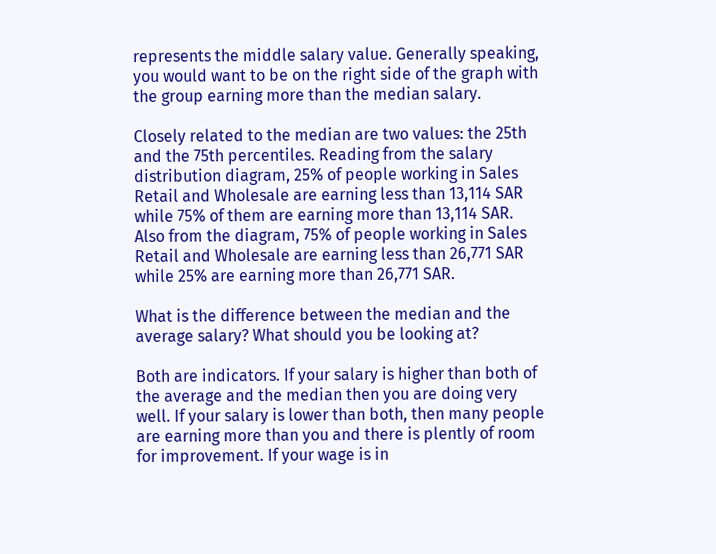represents the middle salary value. Generally speaking, you would want to be on the right side of the graph with the group earning more than the median salary.

Closely related to the median are two values: the 25th and the 75th percentiles. Reading from the salary distribution diagram, 25% of people working in Sales Retail and Wholesale are earning less than 13,114 SAR while 75% of them are earning more than 13,114 SAR. Also from the diagram, 75% of people working in Sales Retail and Wholesale are earning less than 26,771 SAR while 25% are earning more than 26,771 SAR.

What is the difference between the median and the average salary? What should you be looking at?

Both are indicators. If your salary is higher than both of the average and the median then you are doing very well. If your salary is lower than both, then many people are earning more than you and there is plently of room for improvement. If your wage is in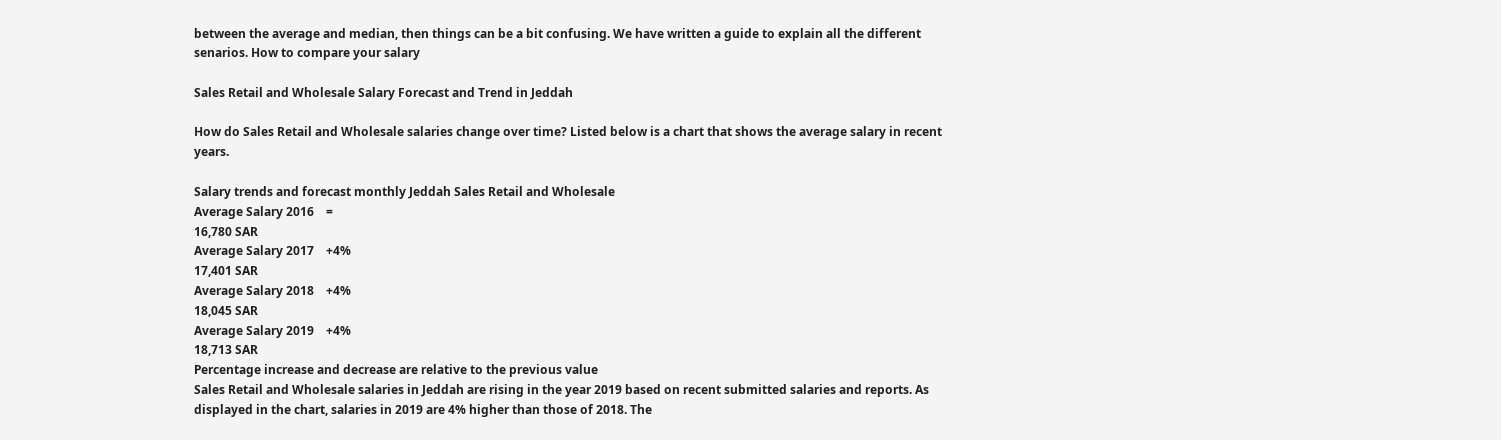between the average and median, then things can be a bit confusing. We have written a guide to explain all the different senarios. How to compare your salary

Sales Retail and Wholesale Salary Forecast and Trend in Jeddah

How do Sales Retail and Wholesale salaries change over time? Listed below is a chart that shows the average salary in recent years.

Salary trends and forecast monthly Jeddah Sales Retail and Wholesale
Average Salary 2016    =
16,780 SAR
Average Salary 2017    +4%
17,401 SAR
Average Salary 2018    +4%
18,045 SAR
Average Salary 2019    +4%
18,713 SAR
Percentage increase and decrease are relative to the previous value
Sales Retail and Wholesale salaries in Jeddah are rising in the year 2019 based on recent submitted salaries and reports. As displayed in the chart, salaries in 2019 are 4% higher than those of 2018. The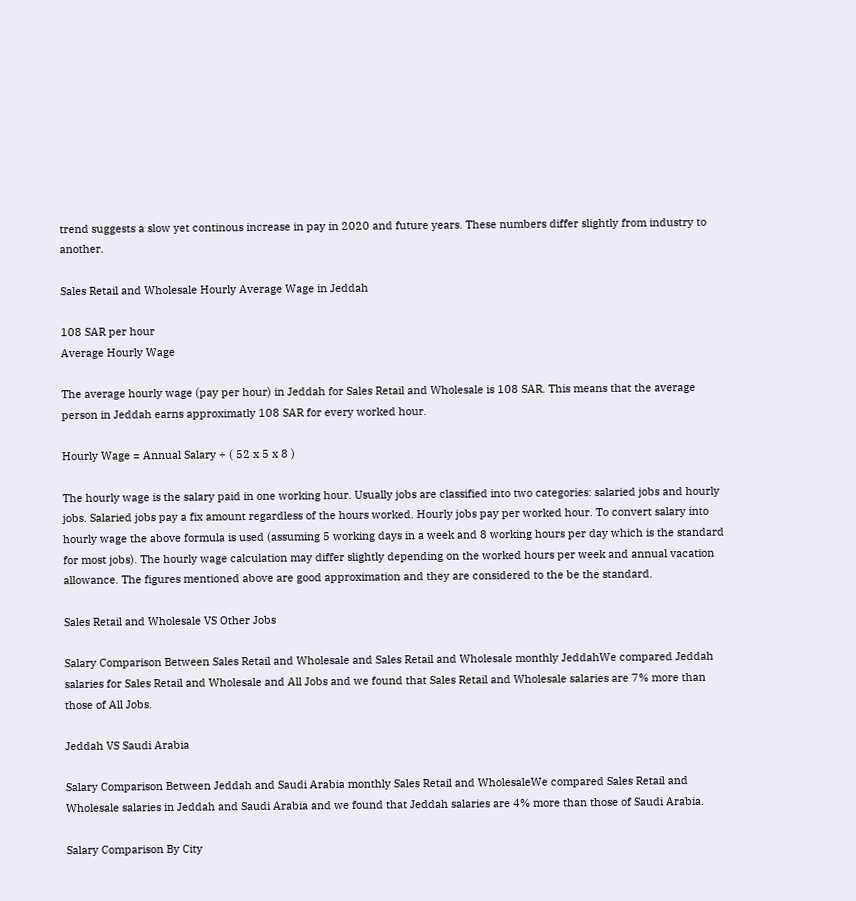trend suggests a slow yet continous increase in pay in 2020 and future years. These numbers differ slightly from industry to another.

Sales Retail and Wholesale Hourly Average Wage in Jeddah

108 SAR per hour
Average Hourly Wage

The average hourly wage (pay per hour) in Jeddah for Sales Retail and Wholesale is 108 SAR. This means that the average person in Jeddah earns approximatly 108 SAR for every worked hour.

Hourly Wage = Annual Salary ÷ ( 52 x 5 x 8 )

The hourly wage is the salary paid in one working hour. Usually jobs are classified into two categories: salaried jobs and hourly jobs. Salaried jobs pay a fix amount regardless of the hours worked. Hourly jobs pay per worked hour. To convert salary into hourly wage the above formula is used (assuming 5 working days in a week and 8 working hours per day which is the standard for most jobs). The hourly wage calculation may differ slightly depending on the worked hours per week and annual vacation allowance. The figures mentioned above are good approximation and they are considered to the be the standard.

Sales Retail and Wholesale VS Other Jobs

Salary Comparison Between Sales Retail and Wholesale and Sales Retail and Wholesale monthly JeddahWe compared Jeddah salaries for Sales Retail and Wholesale and All Jobs and we found that Sales Retail and Wholesale salaries are 7% more than those of All Jobs.

Jeddah VS Saudi Arabia

Salary Comparison Between Jeddah and Saudi Arabia monthly Sales Retail and WholesaleWe compared Sales Retail and Wholesale salaries in Jeddah and Saudi Arabia and we found that Jeddah salaries are 4% more than those of Saudi Arabia.

Salary Comparison By City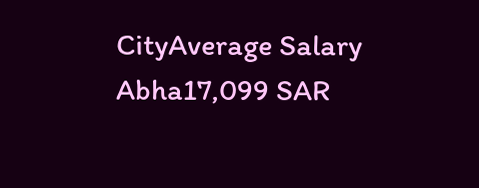CityAverage Salary
Abha17,099 SAR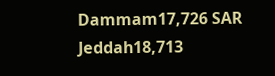Dammam17,726 SAR
Jeddah18,713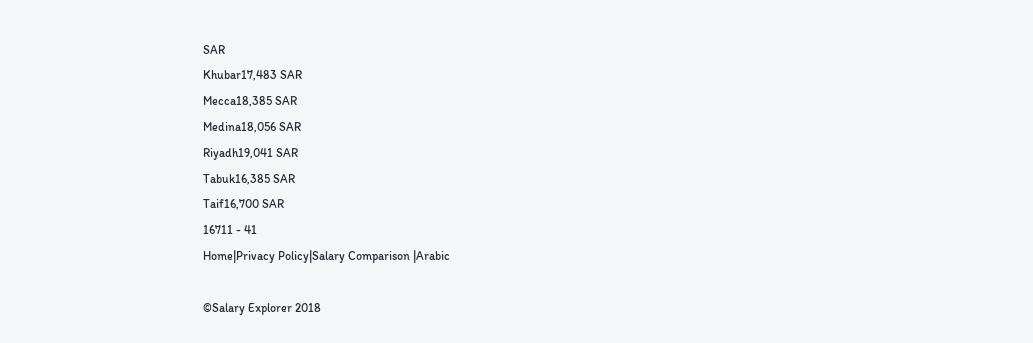SAR
Khubar17,483 SAR
Mecca18,385 SAR
Medina18,056 SAR
Riyadh19,041 SAR
Tabuk16,385 SAR
Taif16,700 SAR
16711 - 41
Home|Privacy Policy|Salary Comparison |Arabic

©Salary Explorer 2018